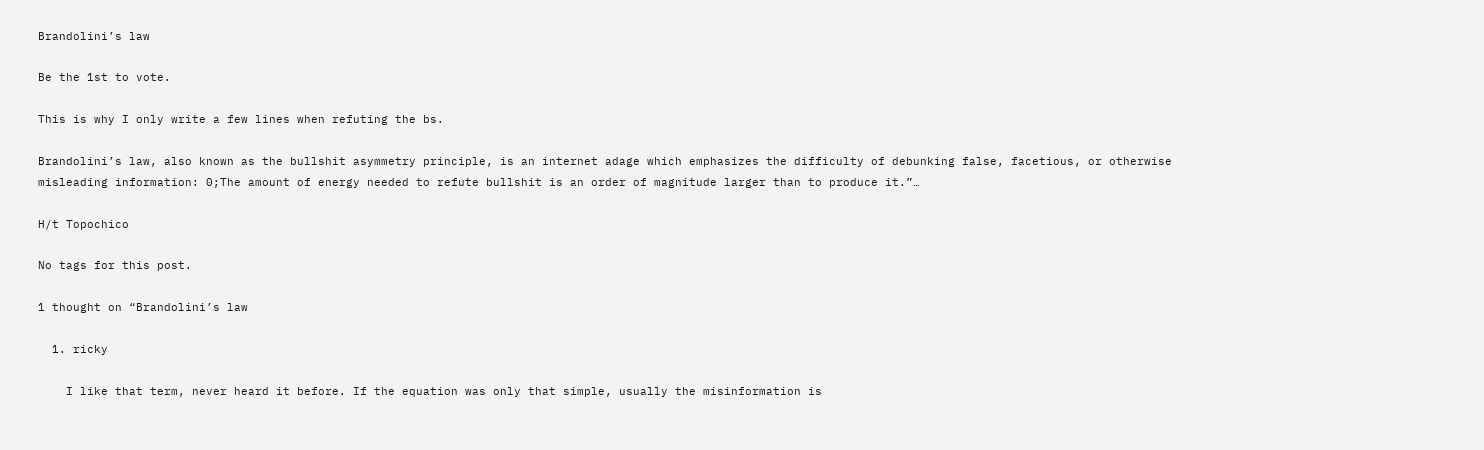Brandolini’s law

Be the 1st to vote.

This is why I only write a few lines when refuting the bs.

Brandolini’s law, also known as the bullshit asymmetry principle, is an internet adage which emphasizes the difficulty of debunking false, facetious, or otherwise misleading information: 0;The amount of energy needed to refute bullshit is an order of magnitude larger than to produce it.”…

H/t Topochico

No tags for this post.

1 thought on “Brandolini’s law

  1. ricky

    I like that term, never heard it before. If the equation was only that simple, usually the misinformation is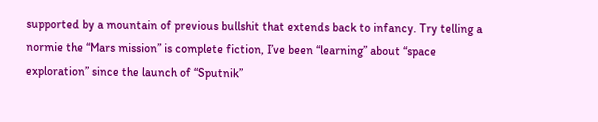supported by a mountain of previous bullshit that extends back to infancy. Try telling a normie the “Mars mission” is complete fiction, I’ve been “learning” about “space exploration” since the launch of “Sputnik”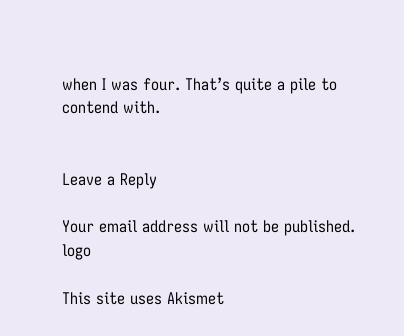when I was four. That’s quite a pile to contend with.


Leave a Reply

Your email address will not be published. logo

This site uses Akismet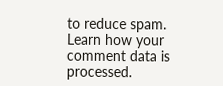to reduce spam. Learn how your comment data is processed.